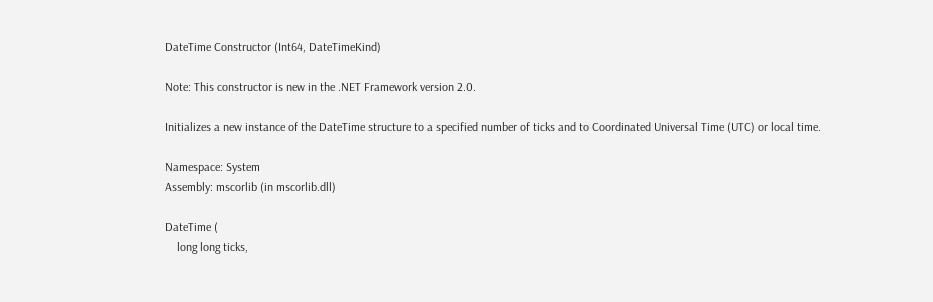DateTime Constructor (Int64, DateTimeKind)

Note: This constructor is new in the .NET Framework version 2.0.

Initializes a new instance of the DateTime structure to a specified number of ticks and to Coordinated Universal Time (UTC) or local time.

Namespace: System
Assembly: mscorlib (in mscorlib.dll)

DateTime (
    long long ticks,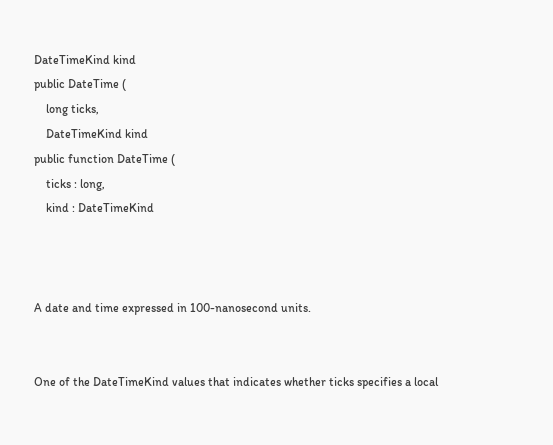DateTimeKind kind
public DateTime (
    long ticks,
    DateTimeKind kind
public function DateTime (
    ticks : long,
    kind : DateTimeKind



A date and time expressed in 100-nanosecond units.


One of the DateTimeKind values that indicates whether ticks specifies a local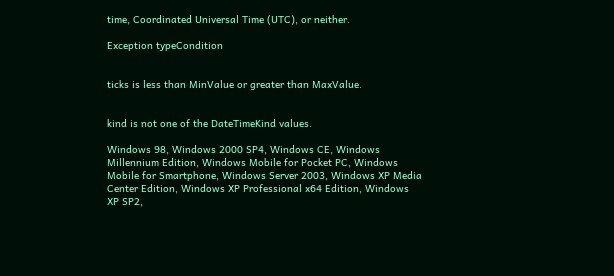time, Coordinated Universal Time (UTC), or neither.

Exception typeCondition


ticks is less than MinValue or greater than MaxValue.


kind is not one of the DateTimeKind values.

Windows 98, Windows 2000 SP4, Windows CE, Windows Millennium Edition, Windows Mobile for Pocket PC, Windows Mobile for Smartphone, Windows Server 2003, Windows XP Media Center Edition, Windows XP Professional x64 Edition, Windows XP SP2,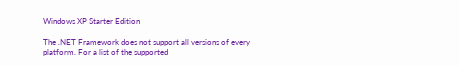Windows XP Starter Edition

The .NET Framework does not support all versions of every platform. For a list of the supported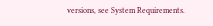versions, see System Requirements.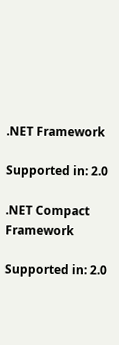.NET Framework

Supported in: 2.0

.NET Compact Framework

Supported in: 2.0